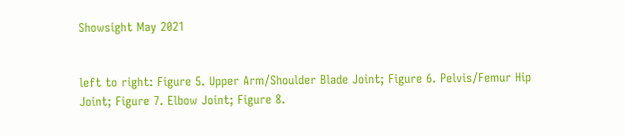Showsight May 2021


left to right: Figure 5. Upper Arm/Shoulder Blade Joint; Figure 6. Pelvis/Femur Hip Joint; Figure 7. Elbow Joint; Figure 8.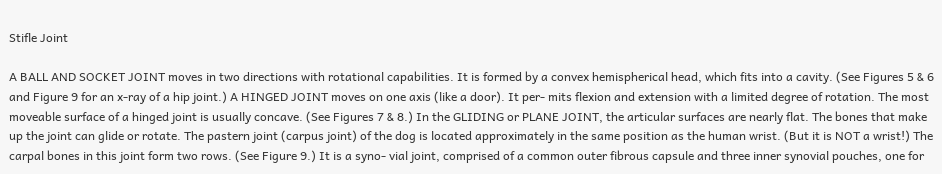Stifle Joint

A BALL AND SOCKET JOINT moves in two directions with rotational capabilities. It is formed by a convex hemispherical head, which fits into a cavity. (See Figures 5 & 6 and Figure 9 for an x-ray of a hip joint.) A HINGED JOINT moves on one axis (like a door). It per- mits flexion and extension with a limited degree of rotation. The most moveable surface of a hinged joint is usually concave. (See Figures 7 & 8.) In the GLIDING or PLANE JOINT, the articular surfaces are nearly flat. The bones that make up the joint can glide or rotate. The pastern joint (carpus joint) of the dog is located approximately in the same position as the human wrist. (But it is NOT a wrist!) The carpal bones in this joint form two rows. (See Figure 9.) It is a syno- vial joint, comprised of a common outer fibrous capsule and three inner synovial pouches, one for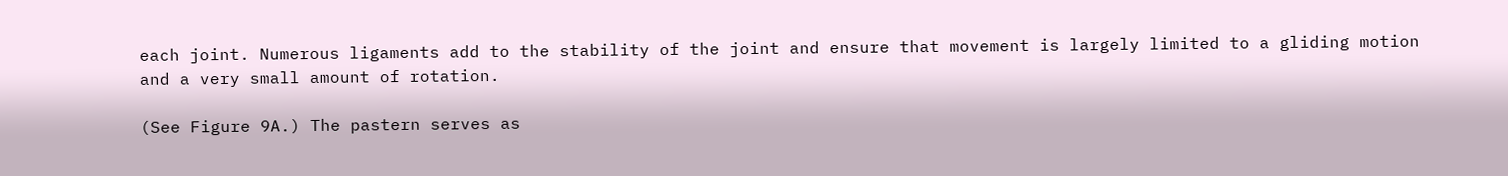each joint. Numerous ligaments add to the stability of the joint and ensure that movement is largely limited to a gliding motion and a very small amount of rotation.

(See Figure 9A.) The pastern serves as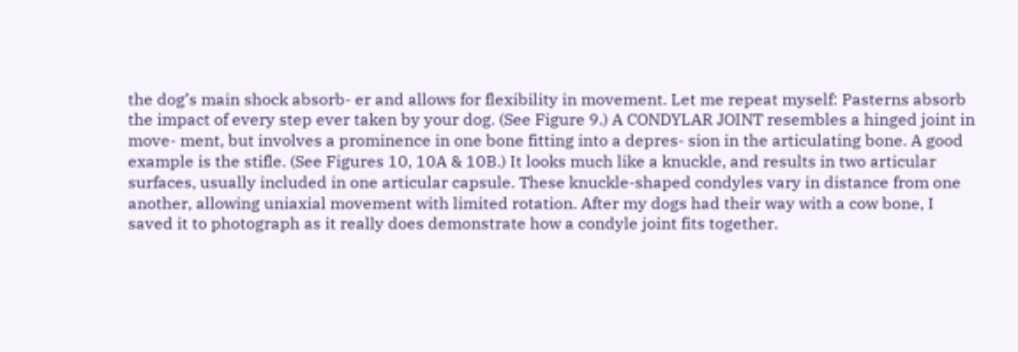the dog’s main shock absorb- er and allows for flexibility in movement. Let me repeat myself: Pasterns absorb the impact of every step ever taken by your dog. (See Figure 9.) A CONDYLAR JOINT resembles a hinged joint in move- ment, but involves a prominence in one bone fitting into a depres- sion in the articulating bone. A good example is the stifle. (See Figures 10, 10A & 10B.) It looks much like a knuckle, and results in two articular surfaces, usually included in one articular capsule. These knuckle-shaped condyles vary in distance from one another, allowing uniaxial movement with limited rotation. After my dogs had their way with a cow bone, I saved it to photograph as it really does demonstrate how a condyle joint fits together.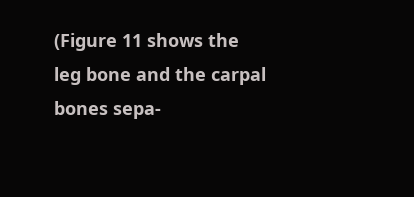(Figure 11 shows the leg bone and the carpal bones sepa-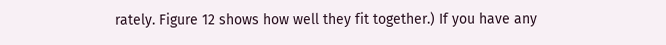rately. Figure 12 shows how well they fit together.) If you have any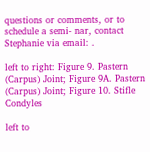questions or comments, or to schedule a semi- nar, contact Stephanie via email: .

left to right: Figure 9. Pastern (Carpus) Joint; Figure 9A. Pastern (Carpus) Joint; Figure 10. Stifle Condyles

left to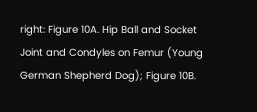right: Figure 10A. Hip Ball and Socket Joint and Condyles on Femur (Young German Shepherd Dog); Figure 10B.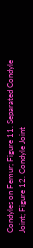Condyles on Femur; Figure 11. Separated Condyle Joint; Figure 12. Condyle Joint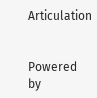Articulation


Powered by